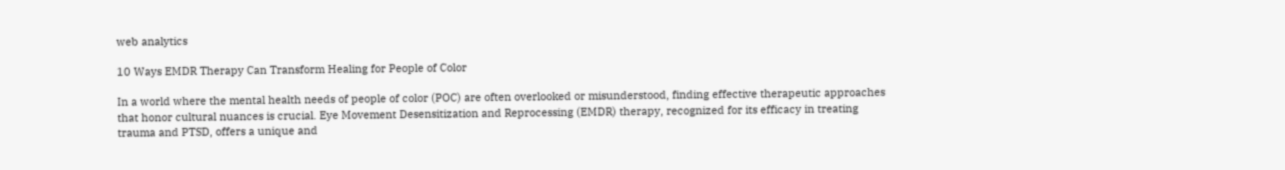web analytics

10 Ways EMDR Therapy Can Transform Healing for People of Color

In a world where the mental health needs of people of color (POC) are often overlooked or misunderstood, finding effective therapeutic approaches that honor cultural nuances is crucial. Eye Movement Desensitization and Reprocessing (EMDR) therapy, recognized for its efficacy in treating trauma and PTSD, offers a unique and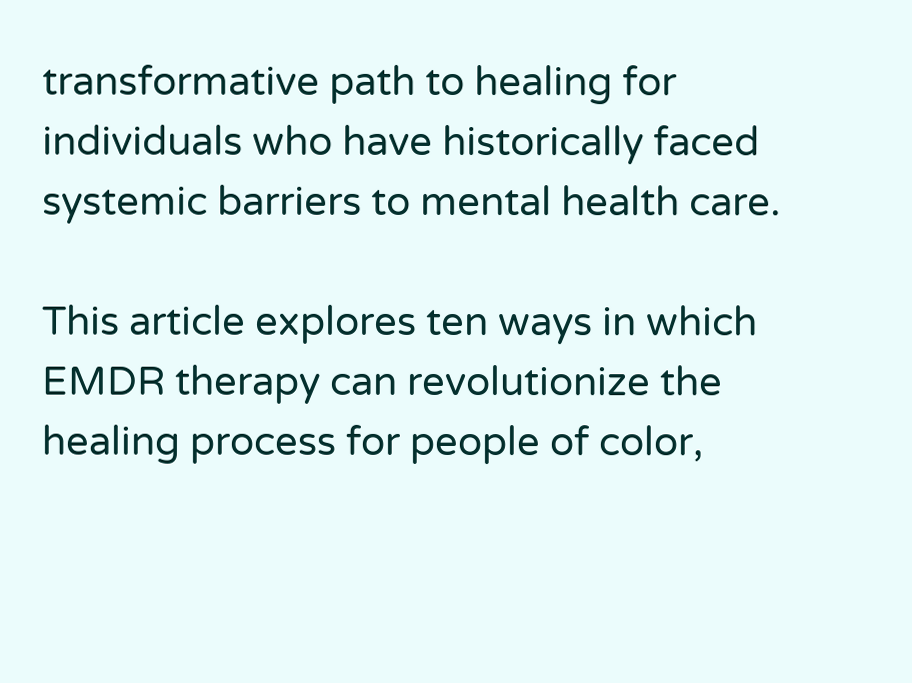transformative path to healing for individuals who have historically faced systemic barriers to mental health care.

This article explores ten ways in which EMDR therapy can revolutionize the healing process for people of color,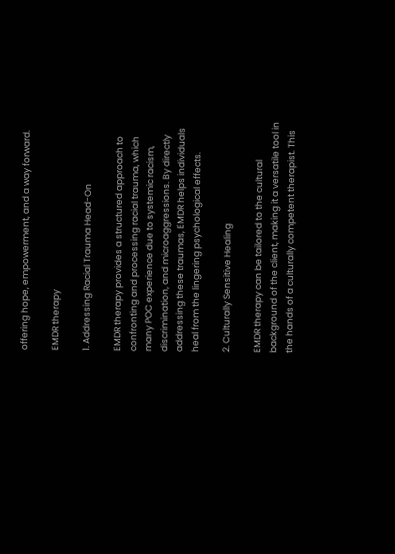offering hope, empowerment, and a way forward.

EMDR therapy

1. Addressing Racial Trauma Head-On

EMDR therapy provides a structured approach to confronting and processing racial trauma, which many POC experience due to systemic racism, discrimination, and microaggressions. By directly addressing these traumas, EMDR helps individuals heal from the lingering psychological effects.

2. Culturally Sensitive Healing

EMDR therapy can be tailored to the cultural background of the client, making it a versatile tool in the hands of a culturally competent therapist. This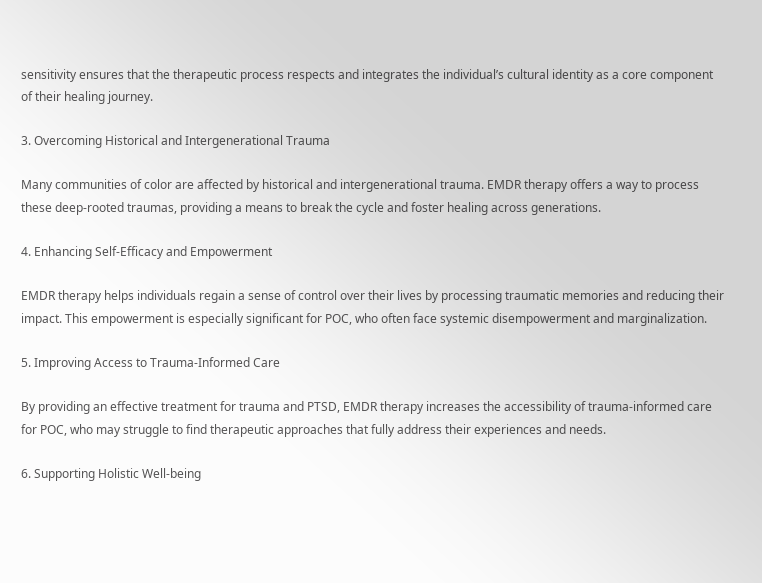sensitivity ensures that the therapeutic process respects and integrates the individual’s cultural identity as a core component of their healing journey.

3. Overcoming Historical and Intergenerational Trauma

Many communities of color are affected by historical and intergenerational trauma. EMDR therapy offers a way to process these deep-rooted traumas, providing a means to break the cycle and foster healing across generations.

4. Enhancing Self-Efficacy and Empowerment

EMDR therapy helps individuals regain a sense of control over their lives by processing traumatic memories and reducing their impact. This empowerment is especially significant for POC, who often face systemic disempowerment and marginalization.

5. Improving Access to Trauma-Informed Care

By providing an effective treatment for trauma and PTSD, EMDR therapy increases the accessibility of trauma-informed care for POC, who may struggle to find therapeutic approaches that fully address their experiences and needs.

6. Supporting Holistic Well-being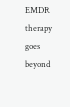EMDR therapy goes beyond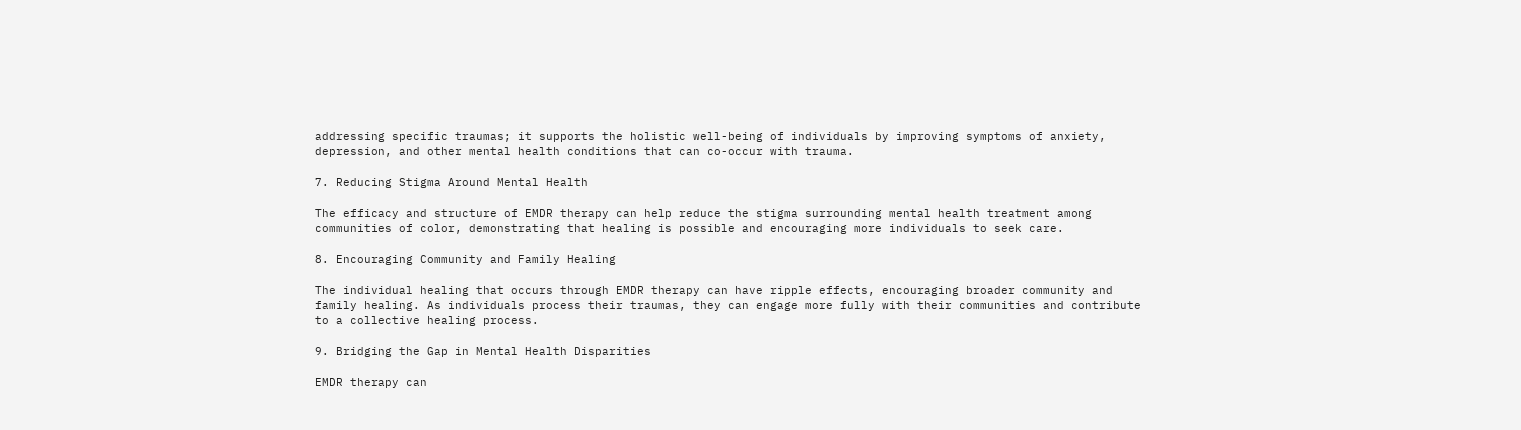addressing specific traumas; it supports the holistic well-being of individuals by improving symptoms of anxiety, depression, and other mental health conditions that can co-occur with trauma.

7. Reducing Stigma Around Mental Health

The efficacy and structure of EMDR therapy can help reduce the stigma surrounding mental health treatment among communities of color, demonstrating that healing is possible and encouraging more individuals to seek care.

8. Encouraging Community and Family Healing

The individual healing that occurs through EMDR therapy can have ripple effects, encouraging broader community and family healing. As individuals process their traumas, they can engage more fully with their communities and contribute to a collective healing process.

9. Bridging the Gap in Mental Health Disparities

EMDR therapy can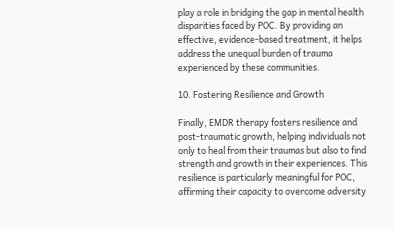play a role in bridging the gap in mental health disparities faced by POC. By providing an effective, evidence-based treatment, it helps address the unequal burden of trauma experienced by these communities.

10. Fostering Resilience and Growth

Finally, EMDR therapy fosters resilience and post-traumatic growth, helping individuals not only to heal from their traumas but also to find strength and growth in their experiences. This resilience is particularly meaningful for POC, affirming their capacity to overcome adversity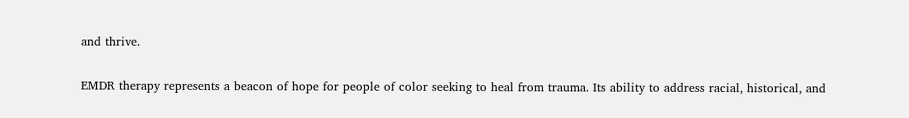and thrive.

EMDR therapy represents a beacon of hope for people of color seeking to heal from trauma. Its ability to address racial, historical, and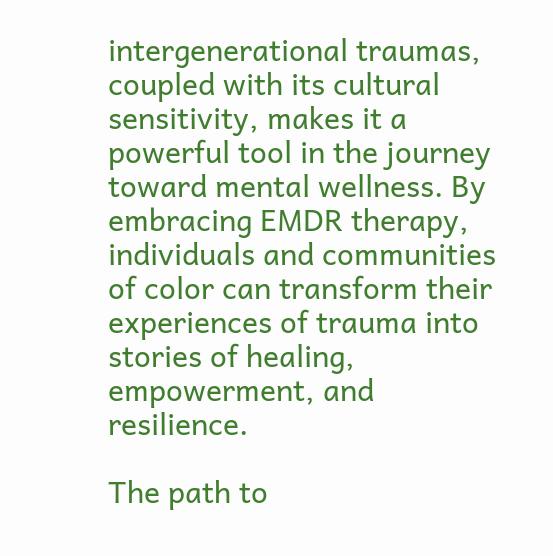intergenerational traumas, coupled with its cultural sensitivity, makes it a powerful tool in the journey toward mental wellness. By embracing EMDR therapy, individuals and communities of color can transform their experiences of trauma into stories of healing, empowerment, and resilience.

The path to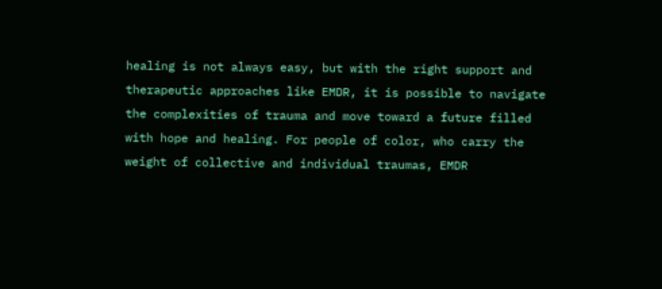healing is not always easy, but with the right support and therapeutic approaches like EMDR, it is possible to navigate the complexities of trauma and move toward a future filled with hope and healing. For people of color, who carry the weight of collective and individual traumas, EMDR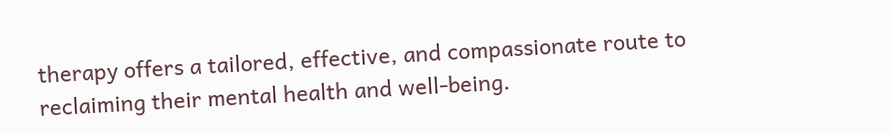therapy offers a tailored, effective, and compassionate route to reclaiming their mental health and well-being.